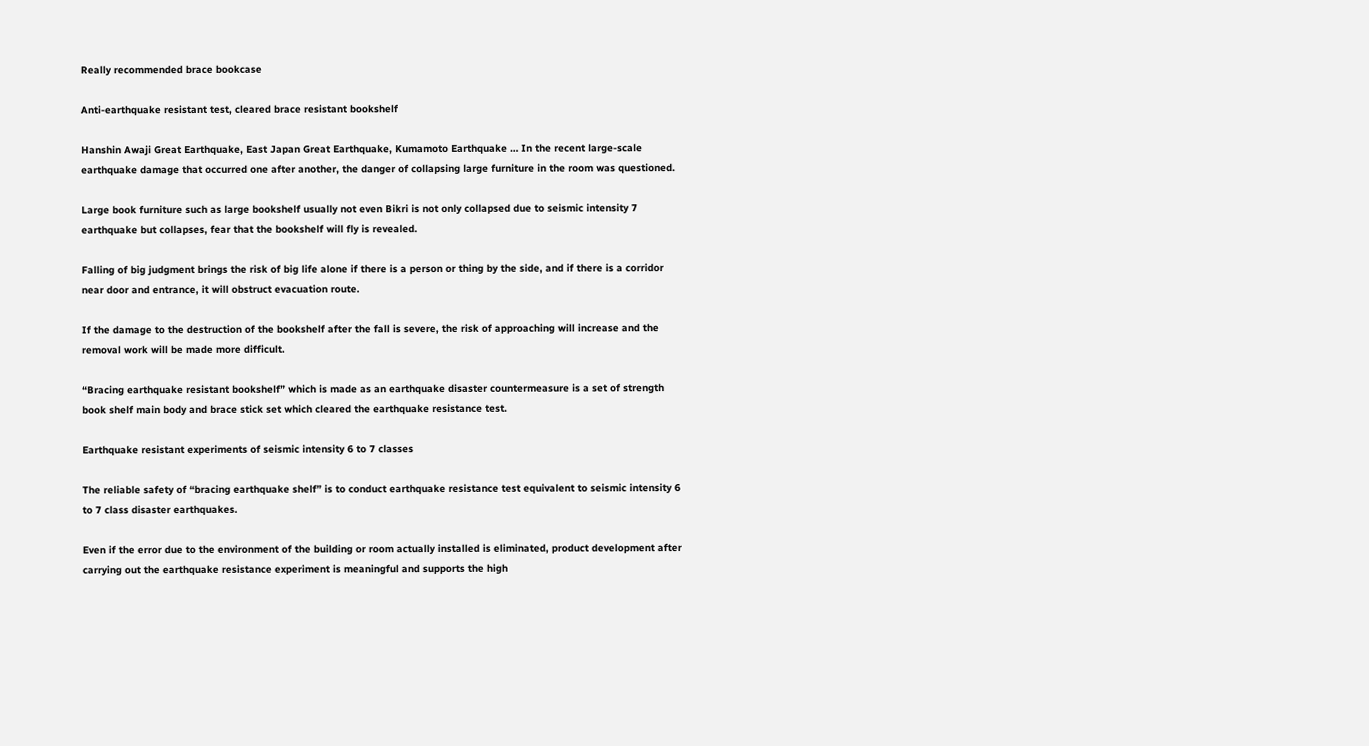Really recommended brace bookcase

Anti-earthquake resistant test, cleared brace resistant bookshelf

Hanshin Awaji Great Earthquake, East Japan Great Earthquake, Kumamoto Earthquake … In the recent large-scale earthquake damage that occurred one after another, the danger of collapsing large furniture in the room was questioned.

Large book furniture such as large bookshelf usually not even Bikri is not only collapsed due to seismic intensity 7 earthquake but collapses, fear that the bookshelf will fly is revealed.

Falling of big judgment brings the risk of big life alone if there is a person or thing by the side, and if there is a corridor near door and entrance, it will obstruct evacuation route.

If the damage to the destruction of the bookshelf after the fall is severe, the risk of approaching will increase and the removal work will be made more difficult.

“Bracing earthquake resistant bookshelf” which is made as an earthquake disaster countermeasure is a set of strength book shelf main body and brace stick set which cleared the earthquake resistance test.

Earthquake resistant experiments of seismic intensity 6 to 7 classes

The reliable safety of “bracing earthquake shelf” is to conduct earthquake resistance test equivalent to seismic intensity 6 to 7 class disaster earthquakes.

Even if the error due to the environment of the building or room actually installed is eliminated, product development after carrying out the earthquake resistance experiment is meaningful and supports the high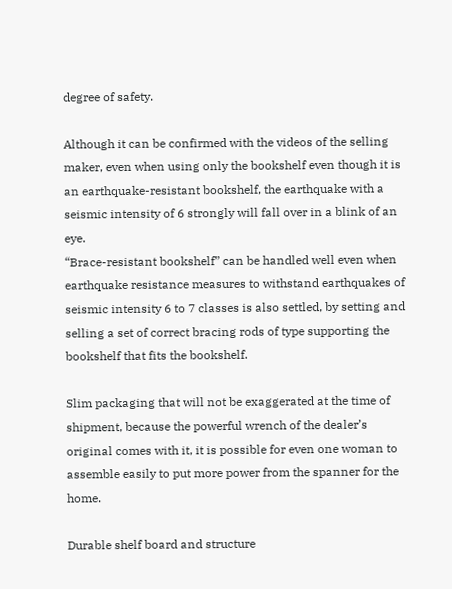degree of safety.

Although it can be confirmed with the videos of the selling maker, even when using only the bookshelf even though it is an earthquake-resistant bookshelf, the earthquake with a seismic intensity of 6 strongly will fall over in a blink of an eye.
“Brace-resistant bookshelf” can be handled well even when earthquake resistance measures to withstand earthquakes of seismic intensity 6 to 7 classes is also settled, by setting and selling a set of correct bracing rods of type supporting the bookshelf that fits the bookshelf.

Slim packaging that will not be exaggerated at the time of shipment, because the powerful wrench of the dealer’s original comes with it, it is possible for even one woman to assemble easily to put more power from the spanner for the home.

Durable shelf board and structure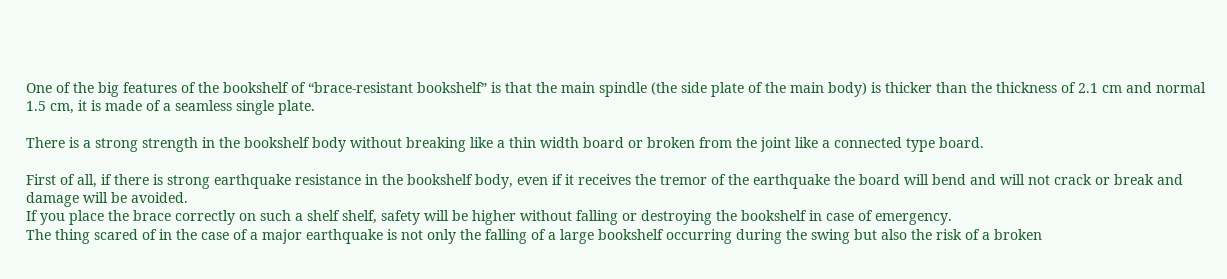One of the big features of the bookshelf of “brace-resistant bookshelf” is that the main spindle (the side plate of the main body) is thicker than the thickness of 2.1 cm and normal 1.5 cm, it is made of a seamless single plate.

There is a strong strength in the bookshelf body without breaking like a thin width board or broken from the joint like a connected type board.

First of all, if there is strong earthquake resistance in the bookshelf body, even if it receives the tremor of the earthquake the board will bend and will not crack or break and damage will be avoided.
If you place the brace correctly on such a shelf shelf, safety will be higher without falling or destroying the bookshelf in case of emergency.
The thing scared of in the case of a major earthquake is not only the falling of a large bookshelf occurring during the swing but also the risk of a broken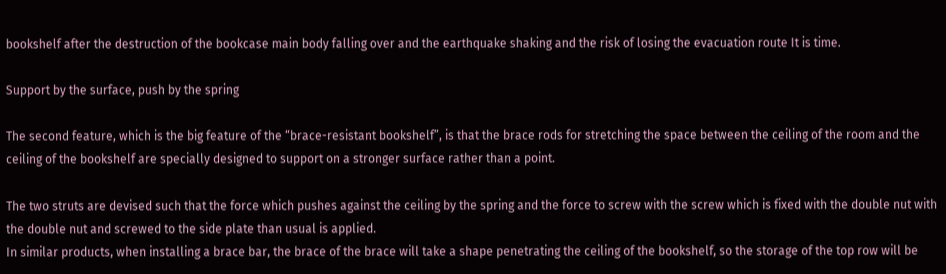bookshelf after the destruction of the bookcase main body falling over and the earthquake shaking and the risk of losing the evacuation route It is time.

Support by the surface, push by the spring

The second feature, which is the big feature of the “brace-resistant bookshelf”, is that the brace rods for stretching the space between the ceiling of the room and the ceiling of the bookshelf are specially designed to support on a stronger surface rather than a point.

The two struts are devised such that the force which pushes against the ceiling by the spring and the force to screw with the screw which is fixed with the double nut with the double nut and screwed to the side plate than usual is applied.
In similar products, when installing a brace bar, the brace of the brace will take a shape penetrating the ceiling of the bookshelf, so the storage of the top row will be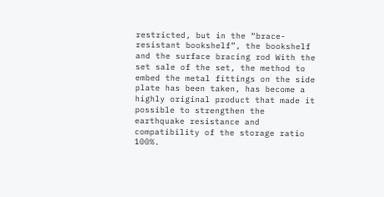restricted, but in the “brace-resistant bookshelf”, the bookshelf and the surface bracing rod With the set sale of the set, the method to embed the metal fittings on the side plate has been taken, has become a highly original product that made it possible to strengthen the earthquake resistance and compatibility of the storage ratio 100%.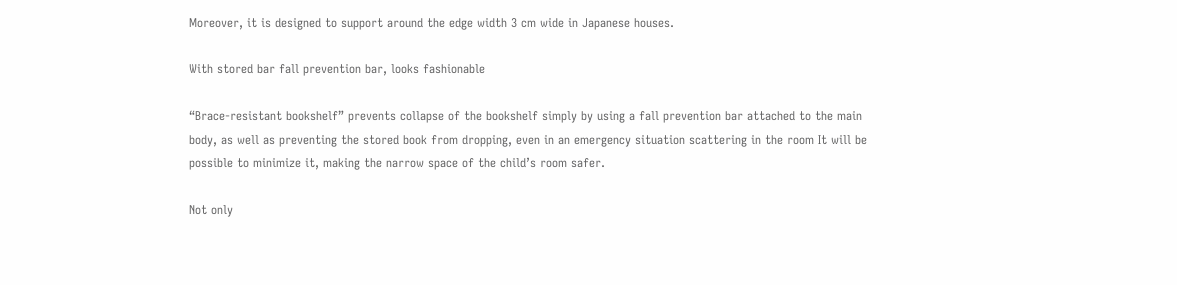Moreover, it is designed to support around the edge width 3 cm wide in Japanese houses.

With stored bar fall prevention bar, looks fashionable

“Brace-resistant bookshelf” prevents collapse of the bookshelf simply by using a fall prevention bar attached to the main body, as well as preventing the stored book from dropping, even in an emergency situation scattering in the room It will be possible to minimize it, making the narrow space of the child’s room safer.

Not only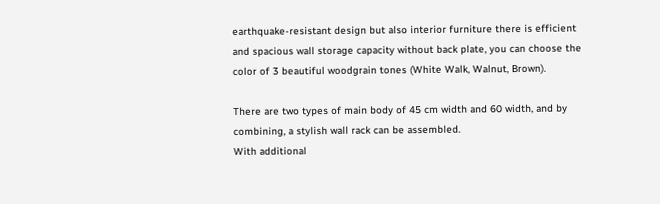earthquake-resistant design but also interior furniture there is efficient and spacious wall storage capacity without back plate, you can choose the color of 3 beautiful woodgrain tones (White Walk, Walnut, Brown).

There are two types of main body of 45 cm width and 60 width, and by combining, a stylish wall rack can be assembled.
With additional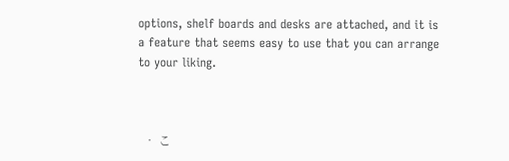options, shelf boards and desks are attached, and it is a feature that seems easy to use that you can arrange to your liking.



  • こ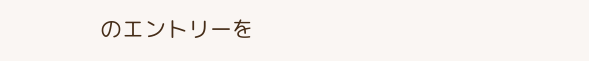のエントリーを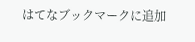はてなブックマークに追加